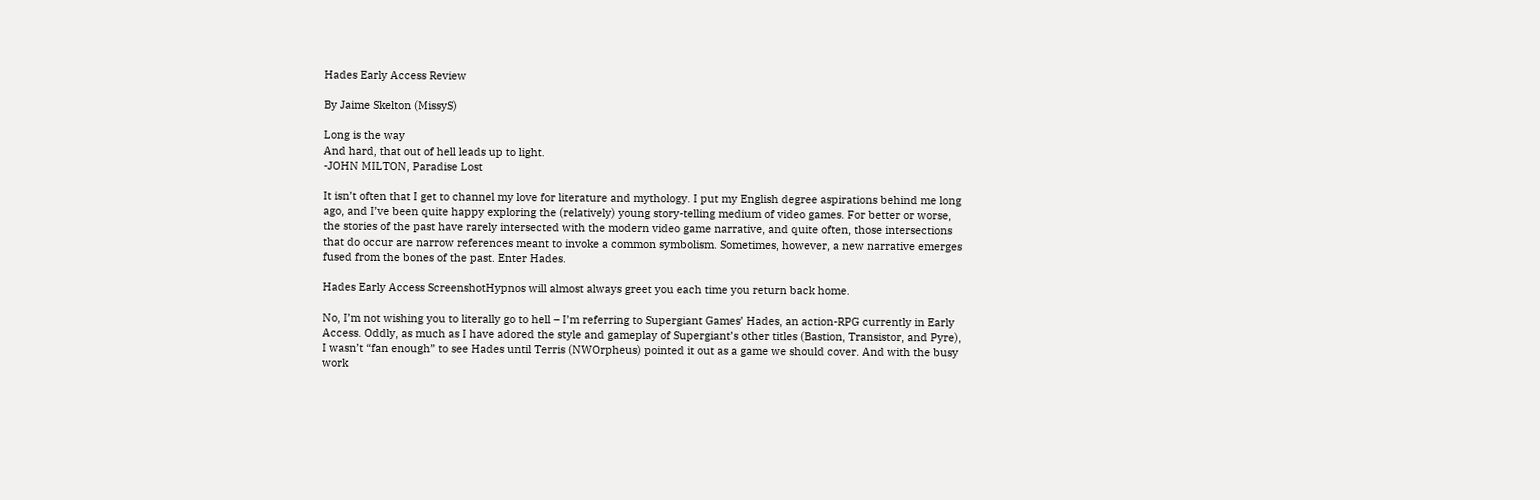Hades Early Access Review

By Jaime Skelton (MissyS)

Long is the way
And hard, that out of hell leads up to light.
-JOHN MILTON, Paradise Lost

It isn’t often that I get to channel my love for literature and mythology. I put my English degree aspirations behind me long ago, and I’ve been quite happy exploring the (relatively) young story-telling medium of video games. For better or worse, the stories of the past have rarely intersected with the modern video game narrative, and quite often, those intersections that do occur are narrow references meant to invoke a common symbolism. Sometimes, however, a new narrative emerges fused from the bones of the past. Enter Hades.

Hades Early Access ScreenshotHypnos will almost always greet you each time you return back home.

No, I’m not wishing you to literally go to hell – I’m referring to Supergiant Games’ Hades, an action-RPG currently in Early Access. Oddly, as much as I have adored the style and gameplay of Supergiant’s other titles (Bastion, Transistor, and Pyre), I wasn’t “fan enough” to see Hades until Terris (NWOrpheus) pointed it out as a game we should cover. And with the busy work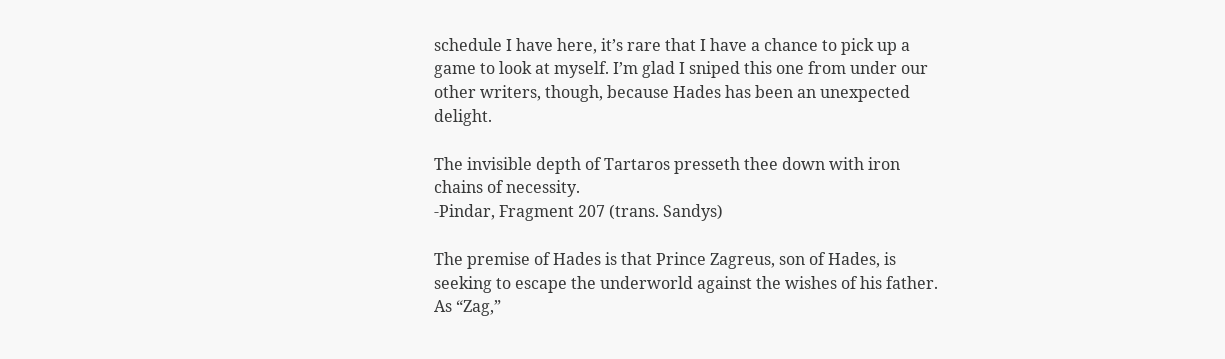schedule I have here, it’s rare that I have a chance to pick up a game to look at myself. I’m glad I sniped this one from under our other writers, though, because Hades has been an unexpected delight.

The invisible depth of Tartaros presseth thee down with iron chains of necessity.
-Pindar, Fragment 207 (trans. Sandys)

The premise of Hades is that Prince Zagreus, son of Hades, is seeking to escape the underworld against the wishes of his father. As “Zag,”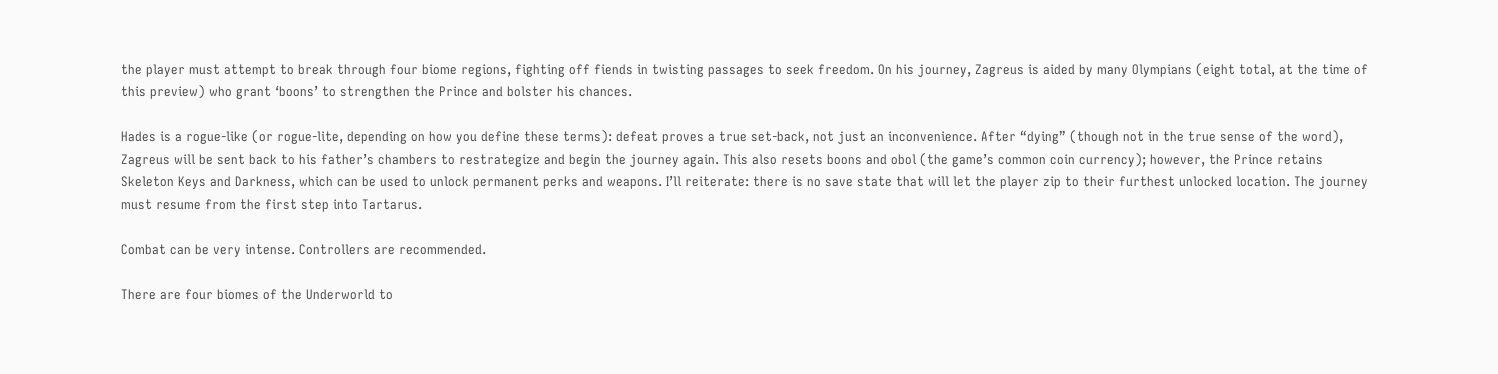the player must attempt to break through four biome regions, fighting off fiends in twisting passages to seek freedom. On his journey, Zagreus is aided by many Olympians (eight total, at the time of this preview) who grant ‘boons’ to strengthen the Prince and bolster his chances.

Hades is a rogue-like (or rogue-lite, depending on how you define these terms): defeat proves a true set-back, not just an inconvenience. After “dying” (though not in the true sense of the word), Zagreus will be sent back to his father’s chambers to restrategize and begin the journey again. This also resets boons and obol (the game’s common coin currency); however, the Prince retains Skeleton Keys and Darkness, which can be used to unlock permanent perks and weapons. I’ll reiterate: there is no save state that will let the player zip to their furthest unlocked location. The journey must resume from the first step into Tartarus.

Combat can be very intense. Controllers are recommended.

There are four biomes of the Underworld to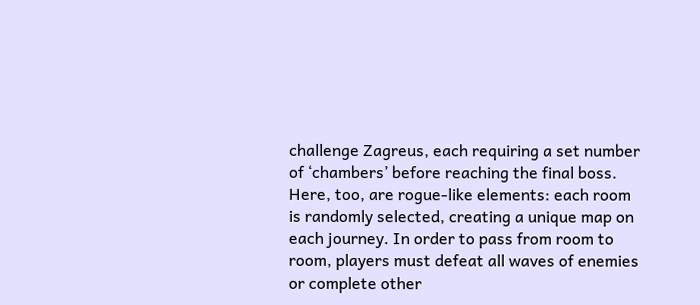challenge Zagreus, each requiring a set number of ‘chambers’ before reaching the final boss. Here, too, are rogue-like elements: each room is randomly selected, creating a unique map on each journey. In order to pass from room to room, players must defeat all waves of enemies or complete other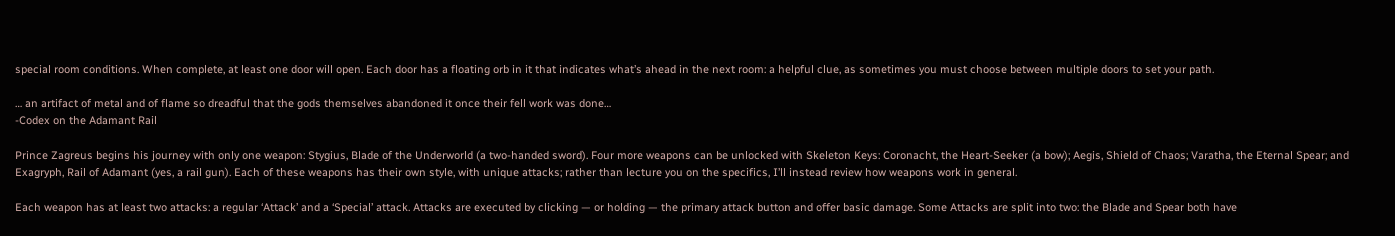special room conditions. When complete, at least one door will open. Each door has a floating orb in it that indicates what’s ahead in the next room: a helpful clue, as sometimes you must choose between multiple doors to set your path.

… an artifact of metal and of flame so dreadful that the gods themselves abandoned it once their fell work was done…
-Codex on the Adamant Rail

Prince Zagreus begins his journey with only one weapon: Stygius, Blade of the Underworld (a two-handed sword). Four more weapons can be unlocked with Skeleton Keys: Coronacht, the Heart-Seeker (a bow); Aegis, Shield of Chaos; Varatha, the Eternal Spear; and Exagryph, Rail of Adamant (yes, a rail gun). Each of these weapons has their own style, with unique attacks; rather than lecture you on the specifics, I’ll instead review how weapons work in general.

Each weapon has at least two attacks: a regular ‘Attack’ and a ‘Special’ attack. Attacks are executed by clicking — or holding — the primary attack button and offer basic damage. Some Attacks are split into two: the Blade and Spear both have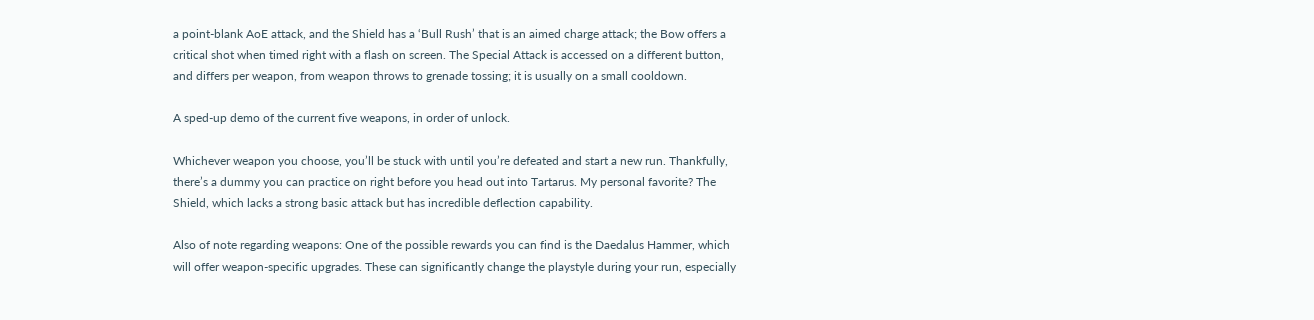a point-blank AoE attack, and the Shield has a ‘Bull Rush’ that is an aimed charge attack; the Bow offers a critical shot when timed right with a flash on screen. The Special Attack is accessed on a different button, and differs per weapon, from weapon throws to grenade tossing; it is usually on a small cooldown.

A sped-up demo of the current five weapons, in order of unlock.

Whichever weapon you choose, you’ll be stuck with until you’re defeated and start a new run. Thankfully, there’s a dummy you can practice on right before you head out into Tartarus. My personal favorite? The Shield, which lacks a strong basic attack but has incredible deflection capability.

Also of note regarding weapons: One of the possible rewards you can find is the Daedalus Hammer, which will offer weapon-specific upgrades. These can significantly change the playstyle during your run, especially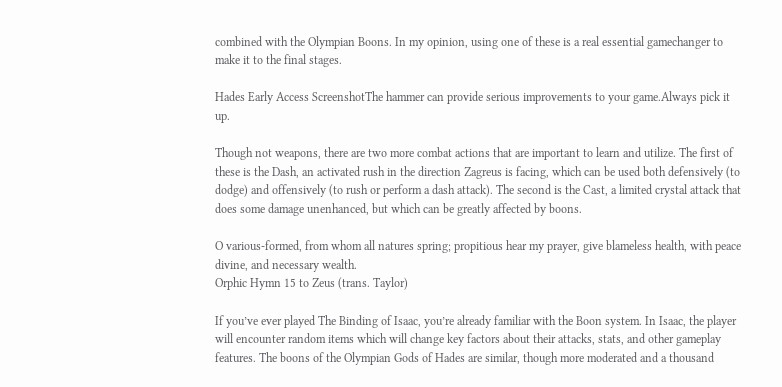combined with the Olympian Boons. In my opinion, using one of these is a real essential gamechanger to make it to the final stages.

Hades Early Access ScreenshotThe hammer can provide serious improvements to your game.Always pick it up.

Though not weapons, there are two more combat actions that are important to learn and utilize. The first of these is the Dash, an activated rush in the direction Zagreus is facing, which can be used both defensively (to dodge) and offensively (to rush or perform a dash attack). The second is the Cast, a limited crystal attack that does some damage unenhanced, but which can be greatly affected by boons.

O various-formed, from whom all natures spring; propitious hear my prayer, give blameless health, with peace divine, and necessary wealth.
Orphic Hymn 15 to Zeus (trans. Taylor)

If you’ve ever played The Binding of Isaac, you’re already familiar with the Boon system. In Isaac, the player will encounter random items which will change key factors about their attacks, stats, and other gameplay features. The boons of the Olympian Gods of Hades are similar, though more moderated and a thousand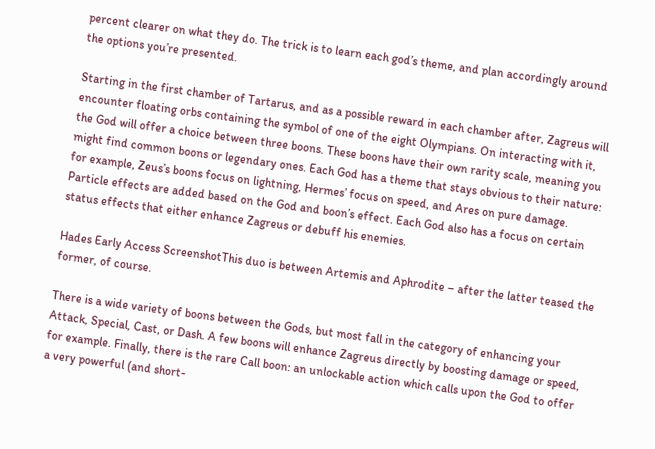percent clearer on what they do. The trick is to learn each god’s theme, and plan accordingly around the options you’re presented.

Starting in the first chamber of Tartarus, and as a possible reward in each chamber after, Zagreus will encounter floating orbs containing the symbol of one of the eight Olympians. On interacting with it, the God will offer a choice between three boons. These boons have their own rarity scale, meaning you might find common boons or legendary ones. Each God has a theme that stays obvious to their nature: for example, Zeus’s boons focus on lightning, Hermes’ focus on speed, and Ares on pure damage. Particle effects are added based on the God and boon’s effect. Each God also has a focus on certain status effects that either enhance Zagreus or debuff his enemies.

Hades Early Access ScreenshotThis duo is between Artemis and Aphrodite – after the latter teased the former, of course.

There is a wide variety of boons between the Gods, but most fall in the category of enhancing your Attack, Special, Cast, or Dash. A few boons will enhance Zagreus directly by boosting damage or speed, for example. Finally, there is the rare Call boon: an unlockable action which calls upon the God to offer a very powerful (and short-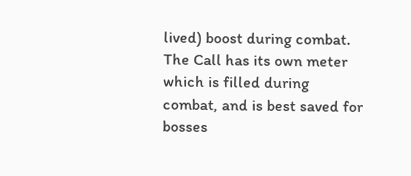lived) boost during combat. The Call has its own meter which is filled during combat, and is best saved for bosses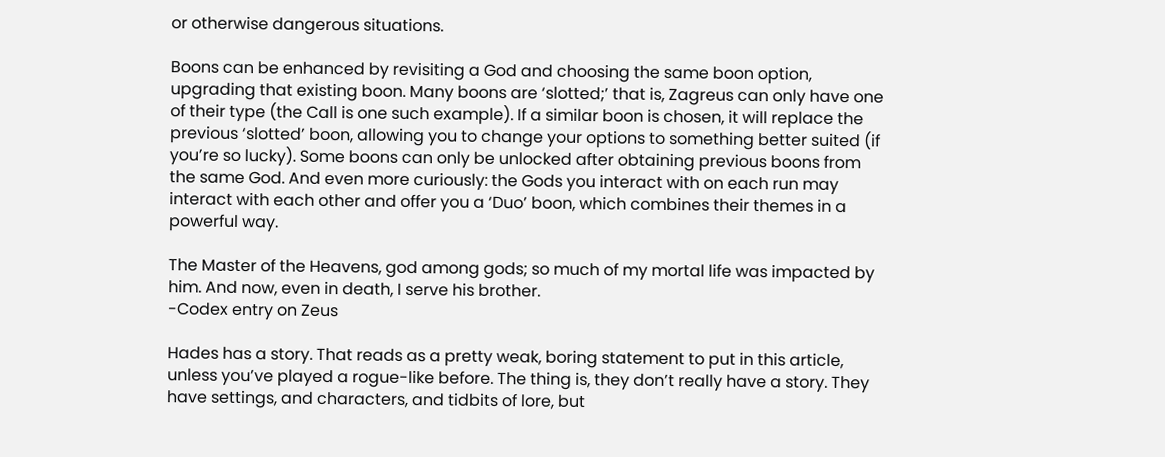or otherwise dangerous situations.

Boons can be enhanced by revisiting a God and choosing the same boon option, upgrading that existing boon. Many boons are ‘slotted;’ that is, Zagreus can only have one of their type (the Call is one such example). If a similar boon is chosen, it will replace the previous ‘slotted’ boon, allowing you to change your options to something better suited (if you’re so lucky). Some boons can only be unlocked after obtaining previous boons from the same God. And even more curiously: the Gods you interact with on each run may interact with each other and offer you a ‘Duo’ boon, which combines their themes in a powerful way.

The Master of the Heavens, god among gods; so much of my mortal life was impacted by him. And now, even in death, I serve his brother.
-Codex entry on Zeus

Hades has a story. That reads as a pretty weak, boring statement to put in this article, unless you’ve played a rogue-like before. The thing is, they don’t really have a story. They have settings, and characters, and tidbits of lore, but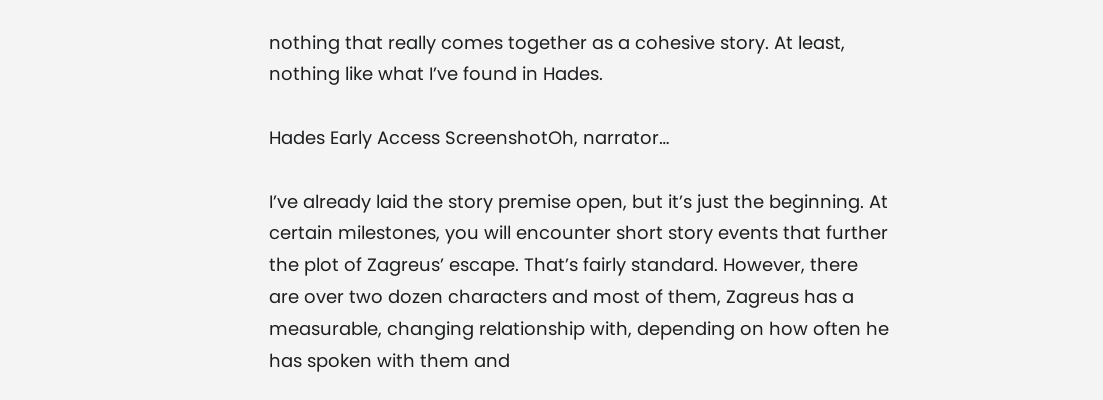nothing that really comes together as a cohesive story. At least, nothing like what I’ve found in Hades.

Hades Early Access ScreenshotOh, narrator…

I’ve already laid the story premise open, but it’s just the beginning. At certain milestones, you will encounter short story events that further the plot of Zagreus’ escape. That’s fairly standard. However, there are over two dozen characters and most of them, Zagreus has a measurable, changing relationship with, depending on how often he has spoken with them and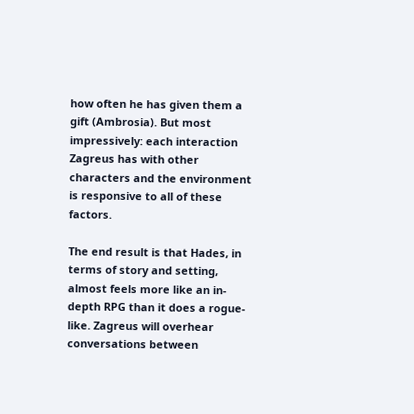how often he has given them a gift (Ambrosia). But most impressively: each interaction Zagreus has with other characters and the environment is responsive to all of these factors.

The end result is that Hades, in terms of story and setting, almost feels more like an in-depth RPG than it does a rogue-like. Zagreus will overhear conversations between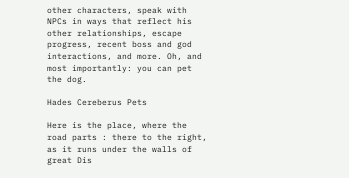other characters, speak with NPCs in ways that reflect his other relationships, escape progress, recent boss and god interactions, and more. Oh, and most importantly: you can pet the dog.

Hades Cereberus Pets

Here is the place, where the road parts : there to the right, as it runs under the walls of great Dis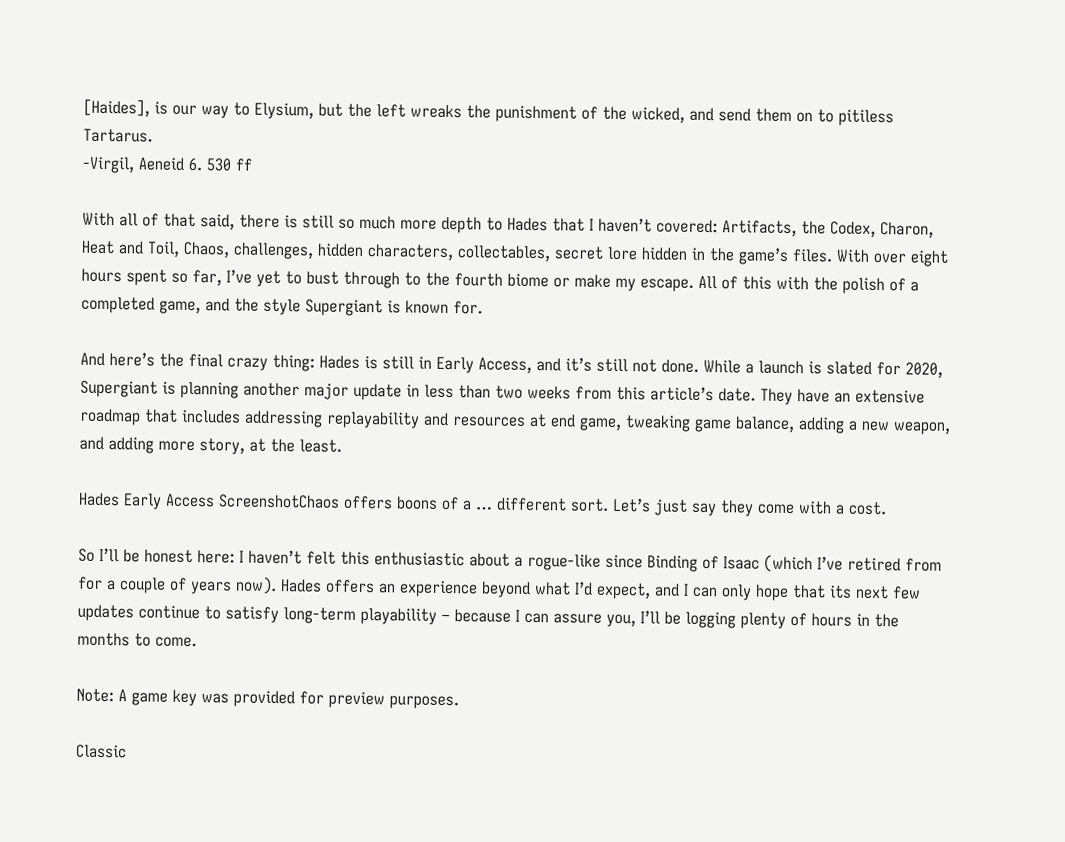[Haides], is our way to Elysium, but the left wreaks the punishment of the wicked, and send them on to pitiless Tartarus.
-Virgil, Aeneid 6. 530 ff

With all of that said, there is still so much more depth to Hades that I haven’t covered: Artifacts, the Codex, Charon, Heat and Toil, Chaos, challenges, hidden characters, collectables, secret lore hidden in the game’s files. With over eight hours spent so far, I’ve yet to bust through to the fourth biome or make my escape. All of this with the polish of a completed game, and the style Supergiant is known for.

And here’s the final crazy thing: Hades is still in Early Access, and it’s still not done. While a launch is slated for 2020, Supergiant is planning another major update in less than two weeks from this article’s date. They have an extensive roadmap that includes addressing replayability and resources at end game, tweaking game balance, adding a new weapon, and adding more story, at the least.

Hades Early Access ScreenshotChaos offers boons of a … different sort. Let’s just say they come with a cost.

So I’ll be honest here: I haven’t felt this enthusiastic about a rogue-like since Binding of Isaac (which I’ve retired from for a couple of years now). Hades offers an experience beyond what I’d expect, and I can only hope that its next few updates continue to satisfy long-term playability – because I can assure you, I’ll be logging plenty of hours in the months to come.

Note: A game key was provided for preview purposes.

Classic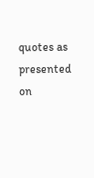quotes as presented on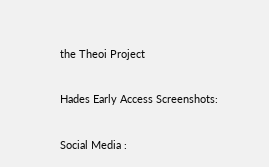the Theoi Project

Hades Early Access Screenshots:

Social Media :